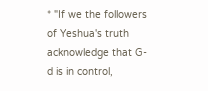* "If we the followers of Yeshua's truth acknowledge that G-d is in control,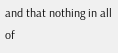and that nothing in all of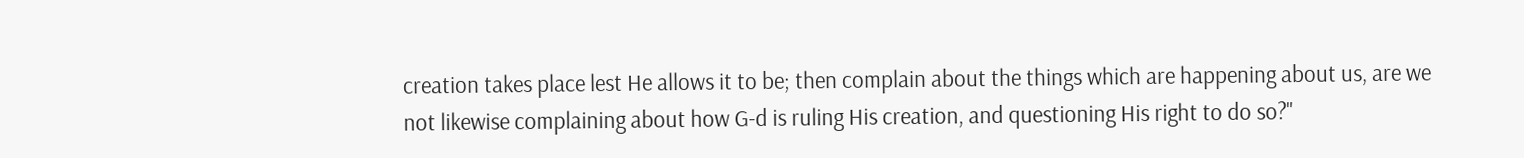creation takes place lest He allows it to be; then complain about the things which are happening about us, are we not likewise complaining about how G-d is ruling His creation, and questioning His right to do so?"